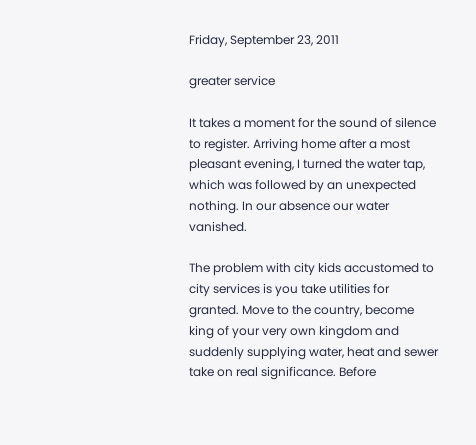Friday, September 23, 2011

greater service

It takes a moment for the sound of silence to register. Arriving home after a most pleasant evening, I turned the water tap, which was followed by an unexpected nothing. In our absence our water vanished.

The problem with city kids accustomed to city services is you take utilities for granted. Move to the country, become king of your very own kingdom and suddenly supplying water, heat and sewer take on real significance. Before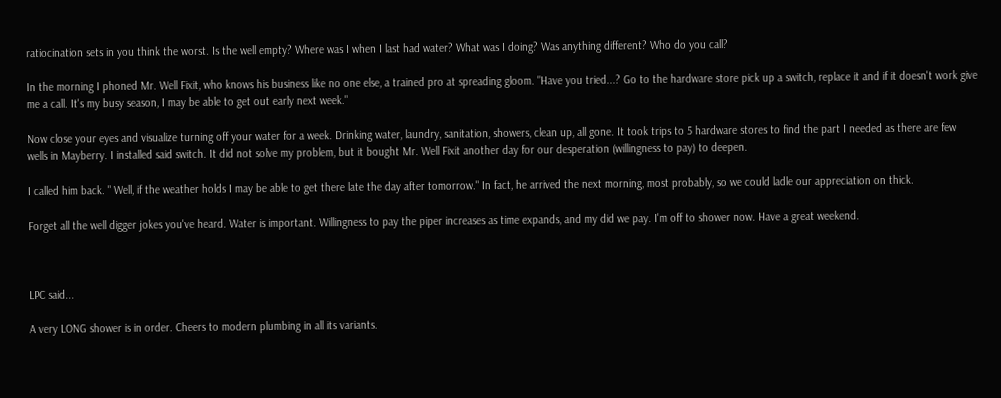ratiocination sets in you think the worst. Is the well empty? Where was I when I last had water? What was I doing? Was anything different? Who do you call?

In the morning I phoned Mr. Well Fixit, who knows his business like no one else, a trained pro at spreading gloom. "Have you tried...? Go to the hardware store pick up a switch, replace it and if it doesn't work give me a call. It's my busy season, I may be able to get out early next week."

Now close your eyes and visualize turning off your water for a week. Drinking water, laundry, sanitation, showers, clean up, all gone. It took trips to 5 hardware stores to find the part I needed as there are few wells in Mayberry. I installed said switch. It did not solve my problem, but it bought Mr. Well Fixit another day for our desperation (willingness to pay) to deepen.

I called him back. " Well, if the weather holds I may be able to get there late the day after tomorrow." In fact, he arrived the next morning, most probably, so we could ladle our appreciation on thick.

Forget all the well digger jokes you've heard. Water is important. Willingness to pay the piper increases as time expands, and my did we pay. I'm off to shower now. Have a great weekend.



LPC said...

A very LONG shower is in order. Cheers to modern plumbing in all its variants.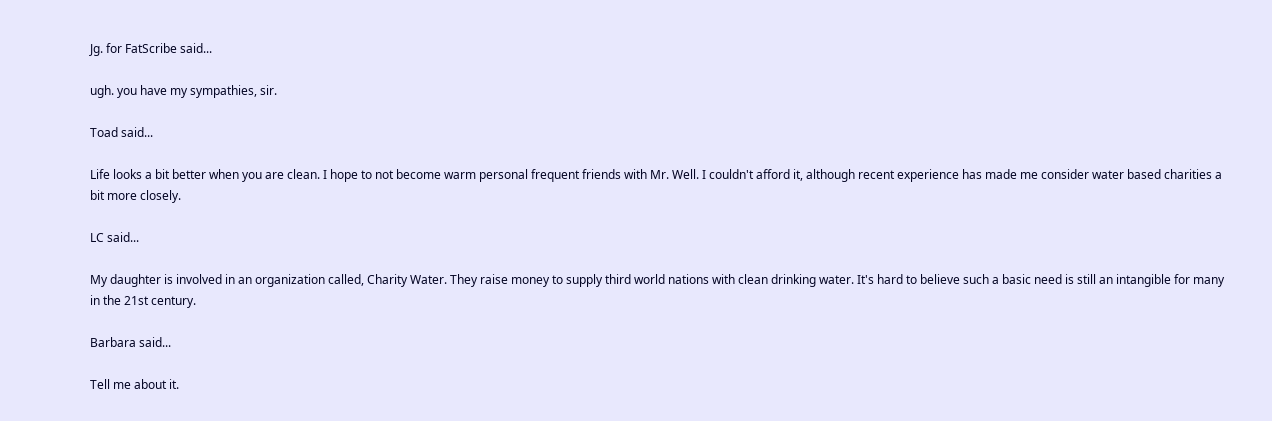Jg. for FatScribe said...

ugh. you have my sympathies, sir.

Toad said...

Life looks a bit better when you are clean. I hope to not become warm personal frequent friends with Mr. Well. I couldn't afford it, although recent experience has made me consider water based charities a bit more closely.

LC said...

My daughter is involved in an organization called, Charity Water. They raise money to supply third world nations with clean drinking water. It's hard to believe such a basic need is still an intangible for many in the 21st century.

Barbara said...

Tell me about it.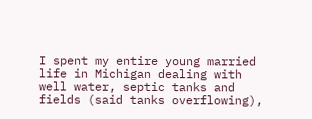I spent my entire young married life in Michigan dealing with well water, septic tanks and fields (said tanks overflowing),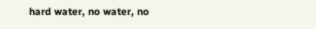hard water, no water, no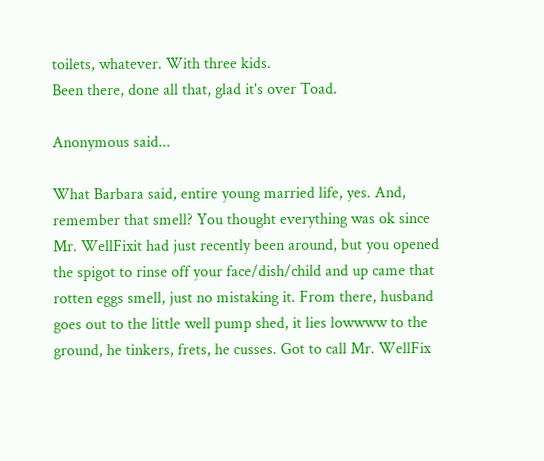toilets, whatever. With three kids.
Been there, done all that, glad it's over Toad.

Anonymous said...

What Barbara said, entire young married life, yes. And, remember that smell? You thought everything was ok since Mr. WellFixit had just recently been around, but you opened the spigot to rinse off your face/dish/child and up came that rotten eggs smell, just no mistaking it. From there, husband goes out to the little well pump shed, it lies lowwww to the ground, he tinkers, frets, he cusses. Got to call Mr. WellFix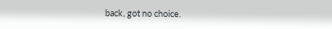back, got no choice.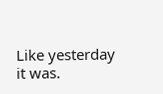Like yesterday it was.